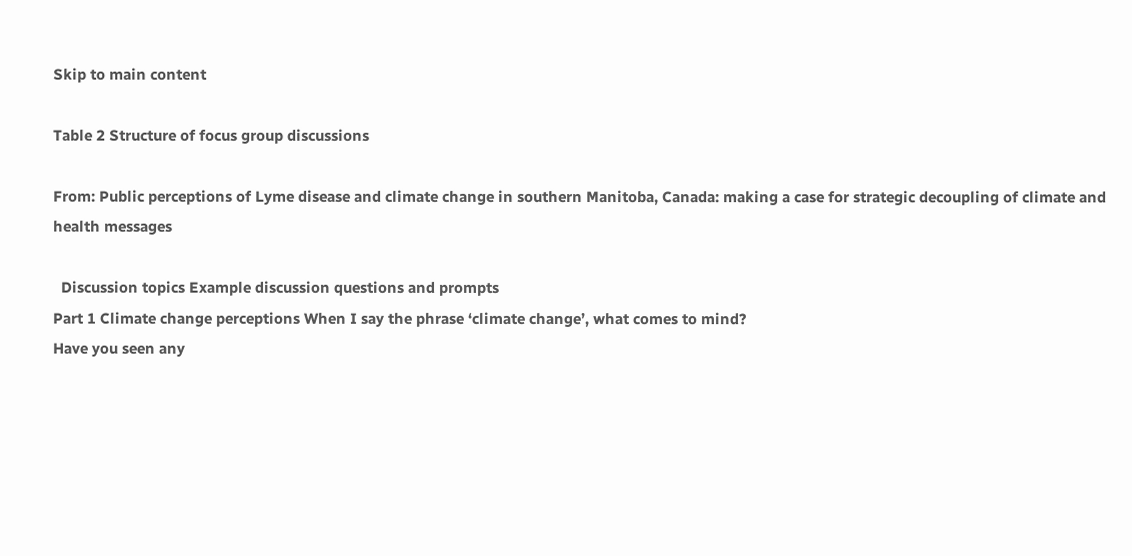Skip to main content

Table 2 Structure of focus group discussions

From: Public perceptions of Lyme disease and climate change in southern Manitoba, Canada: making a case for strategic decoupling of climate and health messages

  Discussion topics Example discussion questions and prompts
Part 1 Climate change perceptions When I say the phrase ‘climate change’, what comes to mind?
Have you seen any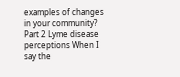examples of changes in your community?
Part 2 Lyme disease perceptions When I say the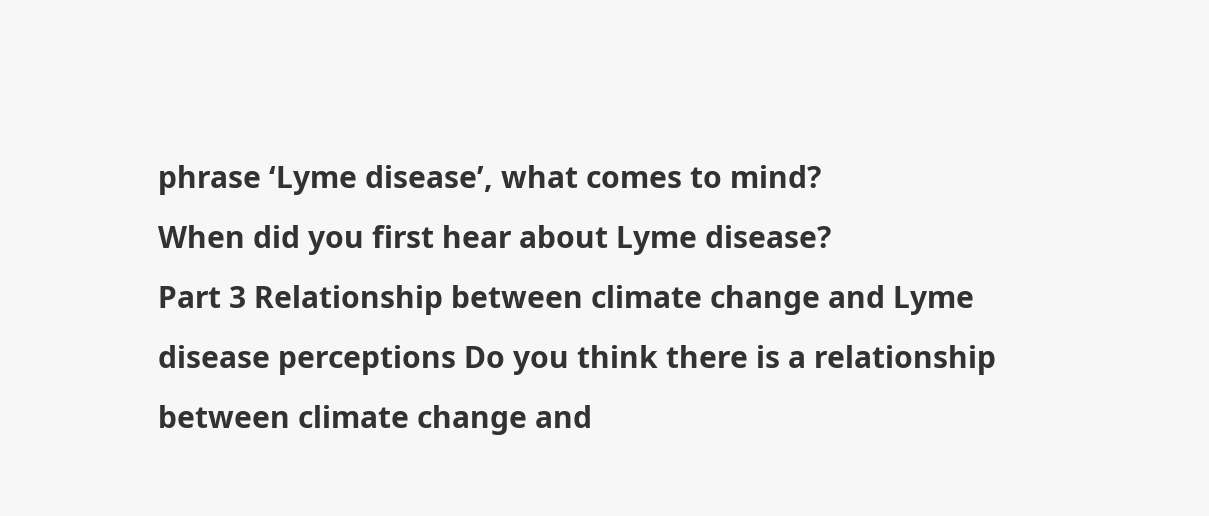phrase ‘Lyme disease’, what comes to mind?
When did you first hear about Lyme disease?
Part 3 Relationship between climate change and Lyme disease perceptions Do you think there is a relationship between climate change and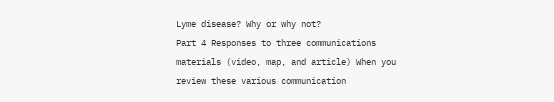Lyme disease? Why or why not?
Part 4 Responses to three communications materials (video, map, and article) When you review these various communication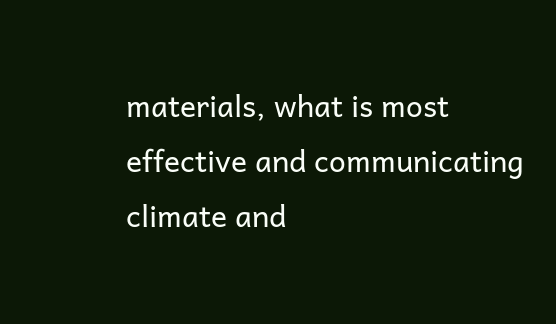materials, what is most effective and communicating climate and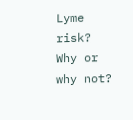Lyme risk? Why or why not?